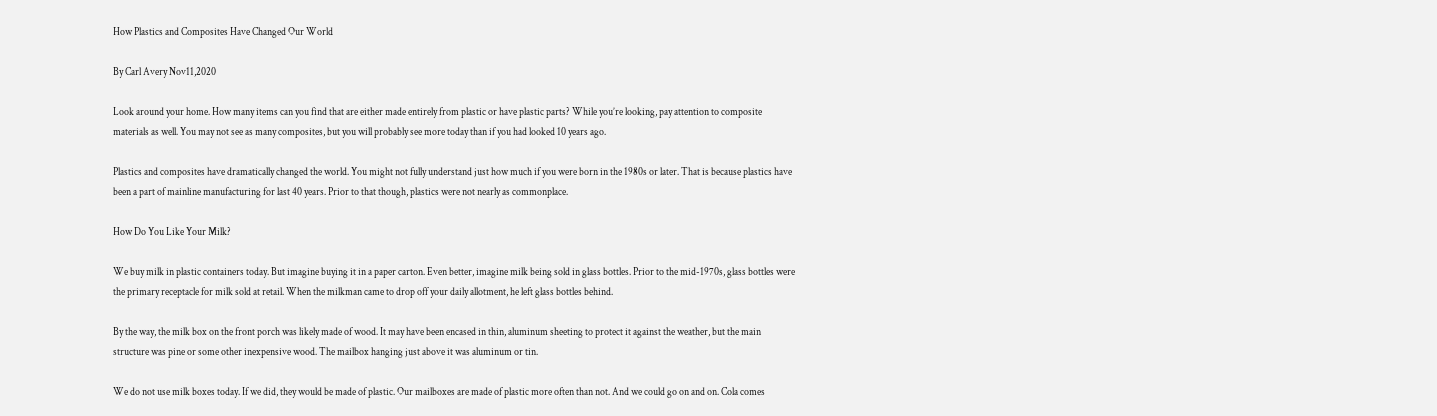How Plastics and Composites Have Changed Our World

By Carl Avery Nov11,2020

Look around your home. How many items can you find that are either made entirely from plastic or have plastic parts? While you’re looking, pay attention to composite materials as well. You may not see as many composites, but you will probably see more today than if you had looked 10 years ago.

Plastics and composites have dramatically changed the world. You might not fully understand just how much if you were born in the 1980s or later. That is because plastics have been a part of mainline manufacturing for last 40 years. Prior to that though, plastics were not nearly as commonplace.

How Do You Like Your Milk?

We buy milk in plastic containers today. But imagine buying it in a paper carton. Even better, imagine milk being sold in glass bottles. Prior to the mid-1970s, glass bottles were the primary receptacle for milk sold at retail. When the milkman came to drop off your daily allotment, he left glass bottles behind.

By the way, the milk box on the front porch was likely made of wood. It may have been encased in thin, aluminum sheeting to protect it against the weather, but the main structure was pine or some other inexpensive wood. The mailbox hanging just above it was aluminum or tin.

We do not use milk boxes today. If we did, they would be made of plastic. Our mailboxes are made of plastic more often than not. And we could go on and on. Cola comes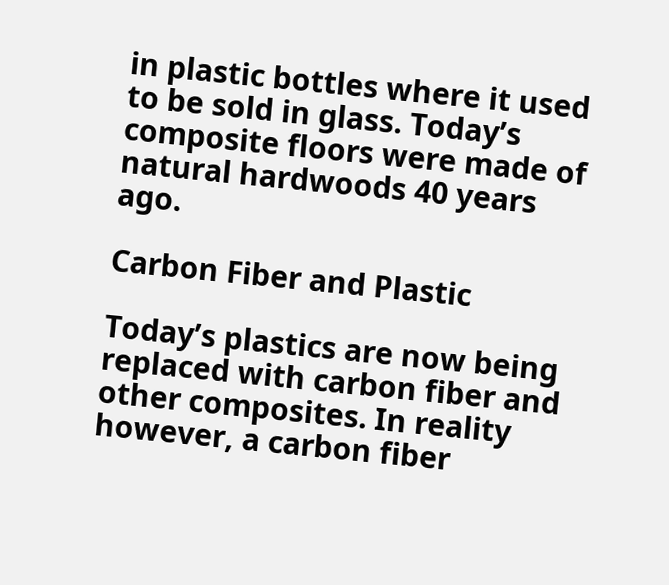in plastic bottles where it used to be sold in glass. Today’s composite floors were made of natural hardwoods 40 years ago.

Carbon Fiber and Plastic

Today’s plastics are now being replaced with carbon fiber and other composites. In reality however, a carbon fiber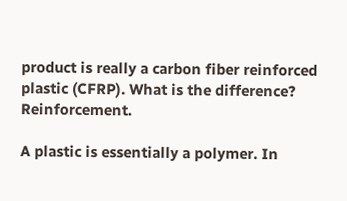product is really a carbon fiber reinforced plastic (CFRP). What is the difference? Reinforcement.

A plastic is essentially a polymer. In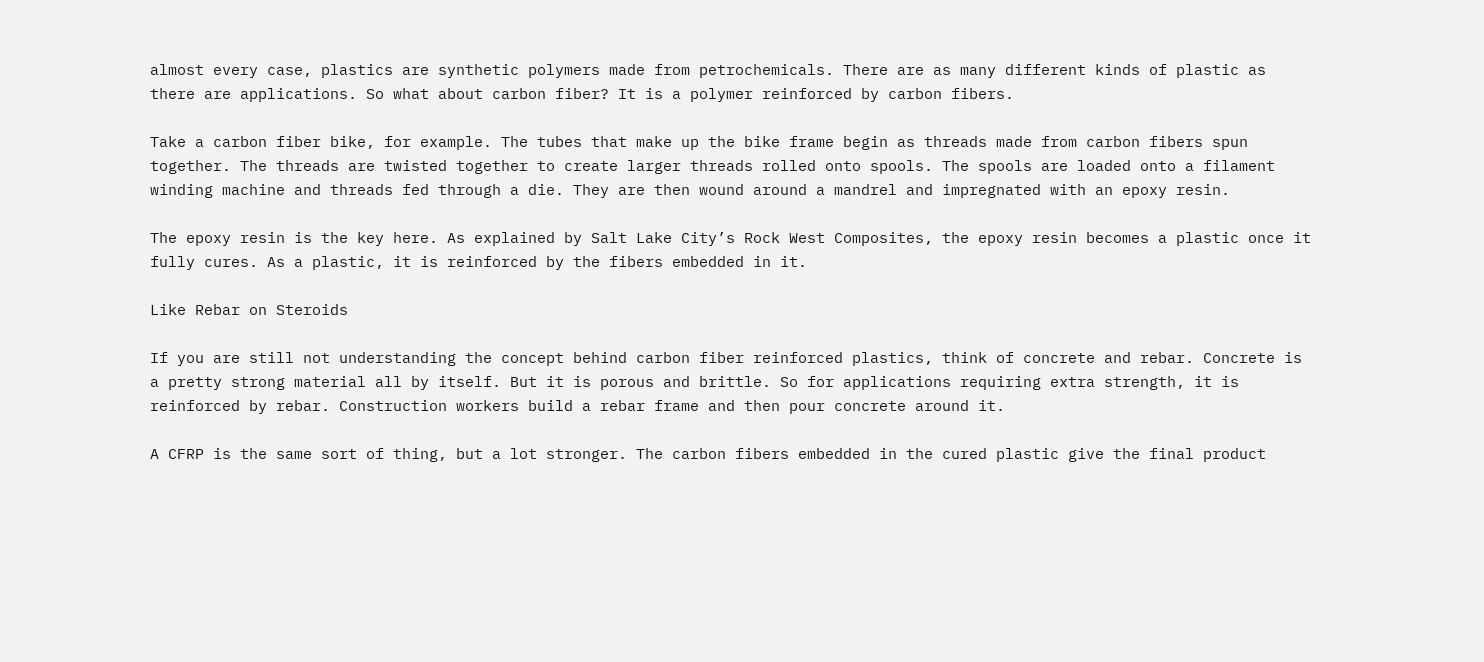almost every case, plastics are synthetic polymers made from petrochemicals. There are as many different kinds of plastic as there are applications. So what about carbon fiber? It is a polymer reinforced by carbon fibers.

Take a carbon fiber bike, for example. The tubes that make up the bike frame begin as threads made from carbon fibers spun together. The threads are twisted together to create larger threads rolled onto spools. The spools are loaded onto a filament winding machine and threads fed through a die. They are then wound around a mandrel and impregnated with an epoxy resin.

The epoxy resin is the key here. As explained by Salt Lake City’s Rock West Composites, the epoxy resin becomes a plastic once it fully cures. As a plastic, it is reinforced by the fibers embedded in it.

Like Rebar on Steroids

If you are still not understanding the concept behind carbon fiber reinforced plastics, think of concrete and rebar. Concrete is a pretty strong material all by itself. But it is porous and brittle. So for applications requiring extra strength, it is reinforced by rebar. Construction workers build a rebar frame and then pour concrete around it.

A CFRP is the same sort of thing, but a lot stronger. The carbon fibers embedded in the cured plastic give the final product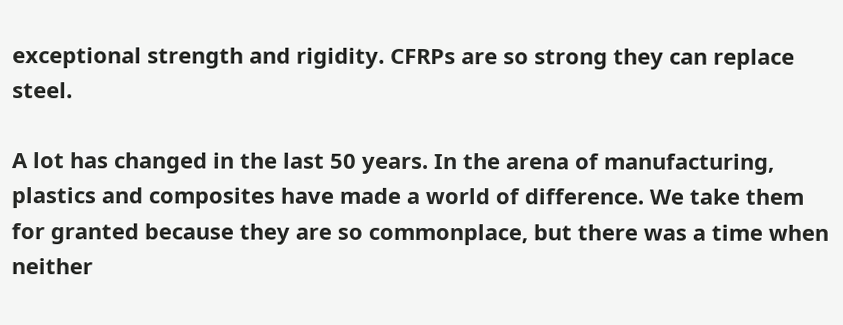exceptional strength and rigidity. CFRPs are so strong they can replace steel.

A lot has changed in the last 50 years. In the arena of manufacturing, plastics and composites have made a world of difference. We take them for granted because they are so commonplace, but there was a time when neither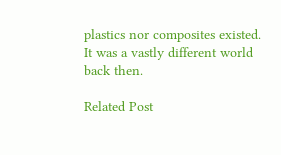plastics nor composites existed. It was a vastly different world back then.

Related Post